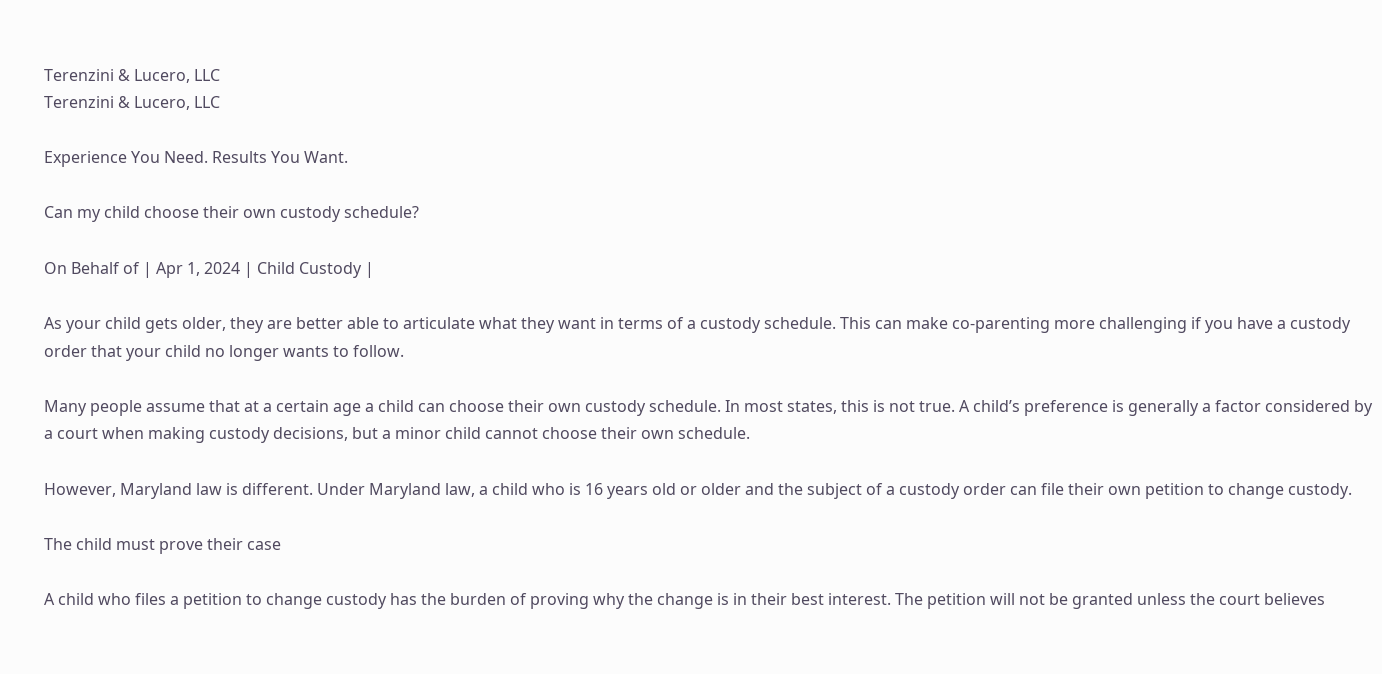Terenzini & Lucero, LLC
Terenzini & Lucero, LLC

Experience You Need. Results You Want.

Can my child choose their own custody schedule?

On Behalf of | Apr 1, 2024 | Child Custody |

As your child gets older, they are better able to articulate what they want in terms of a custody schedule. This can make co-parenting more challenging if you have a custody order that your child no longer wants to follow.

Many people assume that at a certain age a child can choose their own custody schedule. In most states, this is not true. A child’s preference is generally a factor considered by a court when making custody decisions, but a minor child cannot choose their own schedule.

However, Maryland law is different. Under Maryland law, a child who is 16 years old or older and the subject of a custody order can file their own petition to change custody.

The child must prove their case

A child who files a petition to change custody has the burden of proving why the change is in their best interest. The petition will not be granted unless the court believes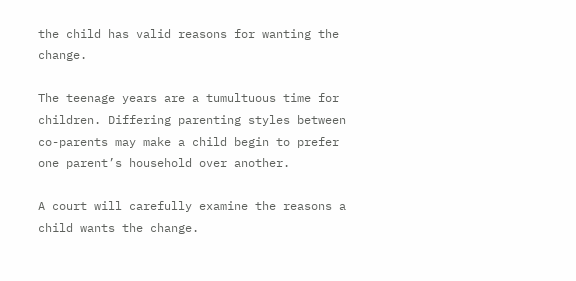the child has valid reasons for wanting the change.

The teenage years are a tumultuous time for children. Differing parenting styles between co-parents may make a child begin to prefer one parent’s household over another.

A court will carefully examine the reasons a child wants the change.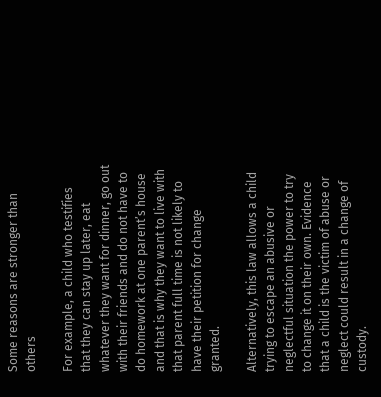Some reasons are stronger than others

For example, a child who testifies that they can stay up later, eat whatever they want for dinner, go out with their friends and do not have to do homework at one parent’s house and that is why they want to live with that parent full time is not likely to have their petition for change granted.

Alternatively, this law allows a child trying to escape an abusive or neglectful situation the power to try to change it on their own. Evidence that a child is the victim of abuse or neglect could result in a change of custody.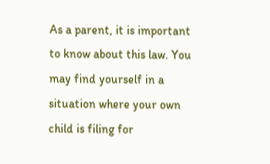As a parent, it is important to know about this law. You may find yourself in a situation where your own child is filing for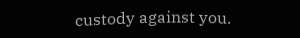custody against you.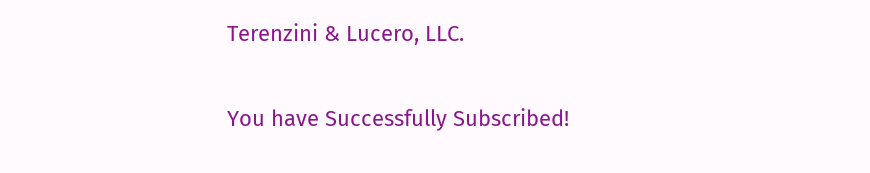Terenzini & Lucero, LLC.

You have Successfully Subscribed!